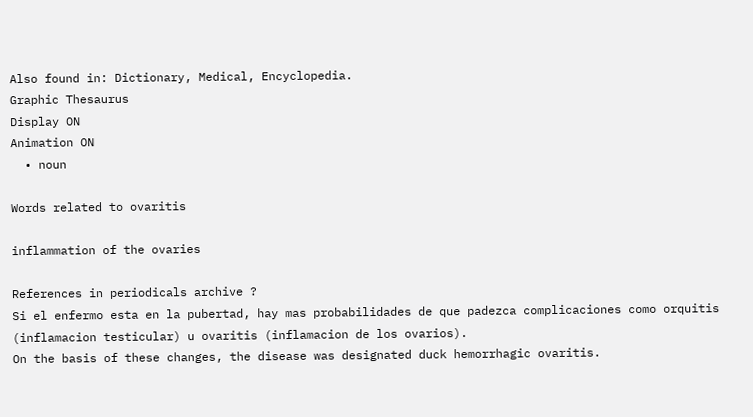Also found in: Dictionary, Medical, Encyclopedia.
Graphic Thesaurus
Display ON
Animation ON
  • noun

Words related to ovaritis

inflammation of the ovaries

References in periodicals archive ?
Si el enfermo esta en la pubertad, hay mas probabilidades de que padezca complicaciones como orquitis (inflamacion testicular) u ovaritis (inflamacion de los ovarios).
On the basis of these changes, the disease was designated duck hemorrhagic ovaritis.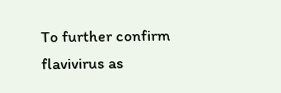To further confirm flavivirus as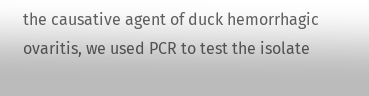the causative agent of duck hemorrhagic ovaritis, we used PCR to test the isolate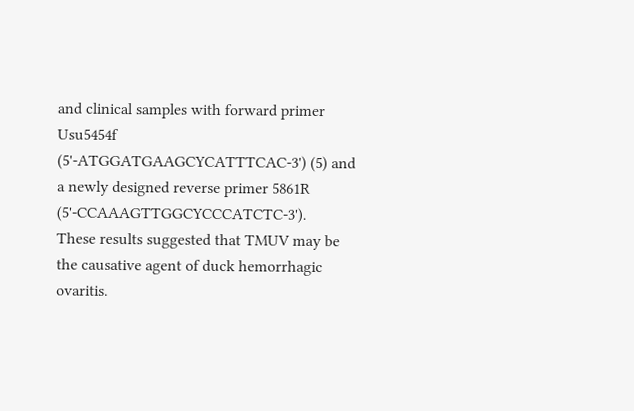and clinical samples with forward primer Usu5454f (5'-ATGGATGAAGCYCATTTCAC-3') (5) and a newly designed reverse primer 5861R (5'-CCAAAGTTGGCYCCCATCTC-3').
These results suggested that TMUV may be the causative agent of duck hemorrhagic ovaritis.